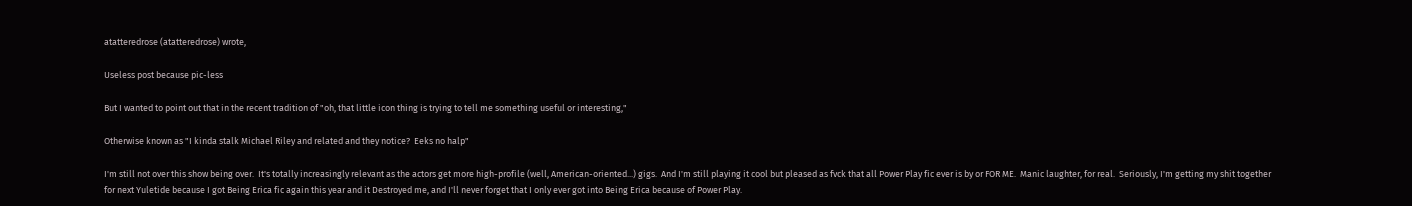atatteredrose (atatteredrose) wrote,

Useless post because pic-less

But I wanted to point out that in the recent tradition of "oh, that little icon thing is trying to tell me something useful or interesting,"

Otherwise known as "I kinda stalk Michael Riley and related and they notice?  Eeks no halp"

I'm still not over this show being over.  It's totally increasingly relevant as the actors get more high-profile (well, American-oriented...) gigs.  And I'm still playing it cool but pleased as fvck that all Power Play fic ever is by or FOR ME.  Manic laughter, for real.  Seriously, I'm getting my shit together for next Yuletide because I got Being Erica fic again this year and it Destroyed me, and I'll never forget that I only ever got into Being Erica because of Power Play.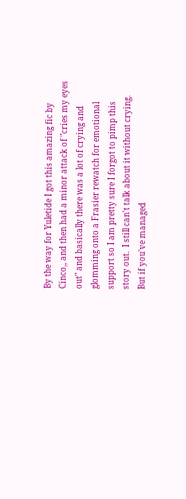By the way for Yuletide I got this amazing fic by Cinco,, and then had a minor attack of "cries my eyes out" and basically there was a lot of crying and glomming onto a Frasier rewatch for emotional support so I am pretty sure I forgot to pimp this story out.  I still can't talk about it without crying.  But if you've managed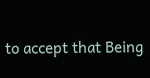to accept that Being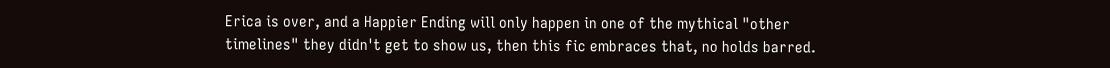Erica is over, and a Happier Ending will only happen in one of the mythical "other timelines" they didn't get to show us, then this fic embraces that, no holds barred.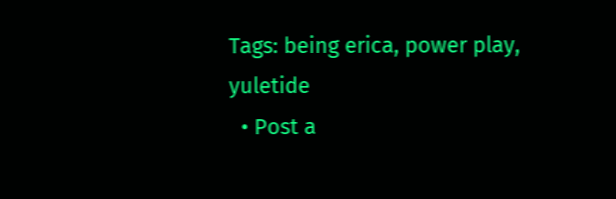Tags: being erica, power play, yuletide
  • Post a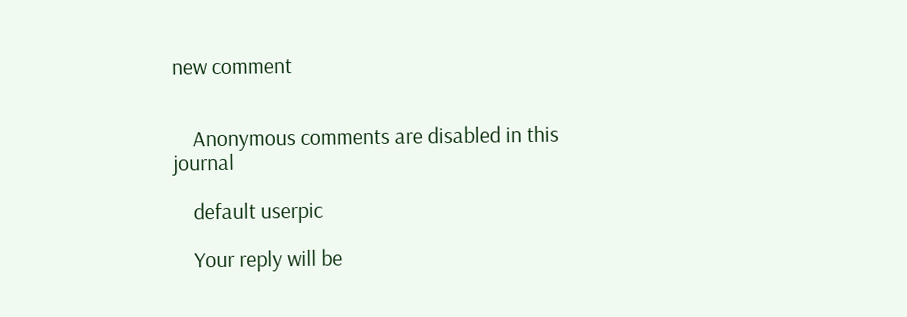new comment


    Anonymous comments are disabled in this journal

    default userpic

    Your reply will be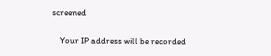screened

    Your IP address will be recorded